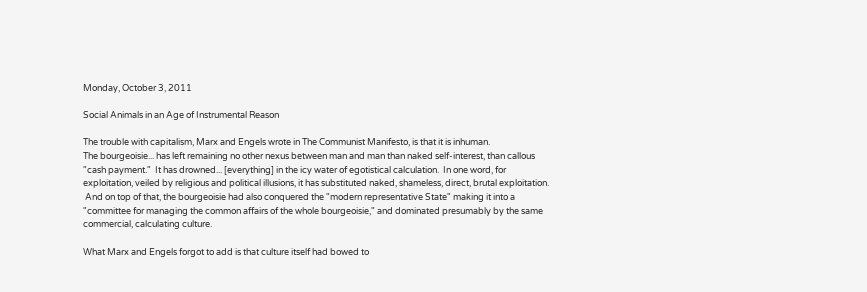Monday, October 3, 2011

Social Animals in an Age of Instrumental Reason

The trouble with capitalism, Marx and Engels wrote in The Communist Manifesto, is that it is inhuman.
The bourgeoisie... has left remaining no other nexus between man and man than naked self-interest, than callous "cash payment."  It has drowned... [everything] in the icy water of egotistical calculation.  In one word, for exploitation, veiled by religious and political illusions, it has substituted naked, shameless, direct, brutal exploitation.
 And on top of that, the bourgeoisie had also conquered the "modern representative State" making it into a "committee for managing the common affairs of the whole bourgeoisie," and dominated presumably by the same commercial, calculating culture.

What Marx and Engels forgot to add is that culture itself had bowed to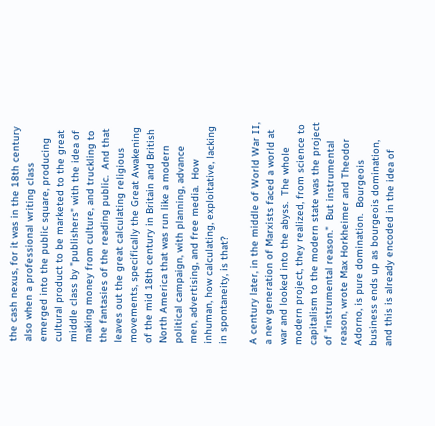the cash nexus, for it was in the 18th century also when a professional writing class emerged into the public square, producing cultural product to be marketed to the great middle class by "publishers" with the idea of making money from culture, and truckling to the fantasies of the reading public.  And that leaves out the great calculating religious movements, specifically the Great Awakening of the mid 18th century in Britain and British North America that was run like a modern political campaign, with planning, advance men, advertising, and free media.  How inhuman, how calculating, exploitative, lacking in spontaneity, is that?

A century later, in the middle of World War II, a new generation of Marxists faced a world at war and looked into the abyss.  The whole modern project, they realized, from science to capitalism to the modern state was the project of "instrumental reason."  But instrumental reason, wrote Max Horkheimer and Theodor Adorno, is pure domination.  Bourgeois business ends up as bourgeois domination, and this is already encoded in the idea of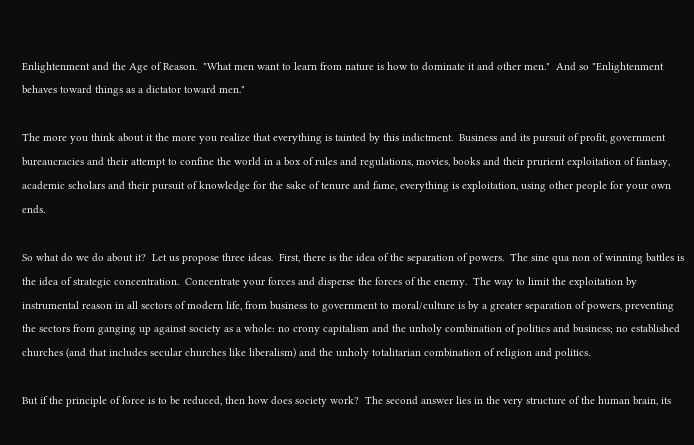Enlightenment and the Age of Reason.  "What men want to learn from nature is how to dominate it and other men."  And so "Enlightenment behaves toward things as a dictator toward men."

The more you think about it the more you realize that everything is tainted by this indictment.  Business and its pursuit of profit, government bureaucracies and their attempt to confine the world in a box of rules and regulations, movies, books and their prurient exploitation of fantasy, academic scholars and their pursuit of knowledge for the sake of tenure and fame, everything is exploitation, using other people for your own ends.

So what do we do about it?  Let us propose three ideas.  First, there is the idea of the separation of powers.  The sine qua non of winning battles is the idea of strategic concentration.  Concentrate your forces and disperse the forces of the enemy.  The way to limit the exploitation by instrumental reason in all sectors of modern life, from business to government to moral/culture is by a greater separation of powers, preventing the sectors from ganging up against society as a whole: no crony capitalism and the unholy combination of politics and business; no established churches (and that includes secular churches like liberalism) and the unholy totalitarian combination of religion and politics.

But if the principle of force is to be reduced, then how does society work?  The second answer lies in the very structure of the human brain, its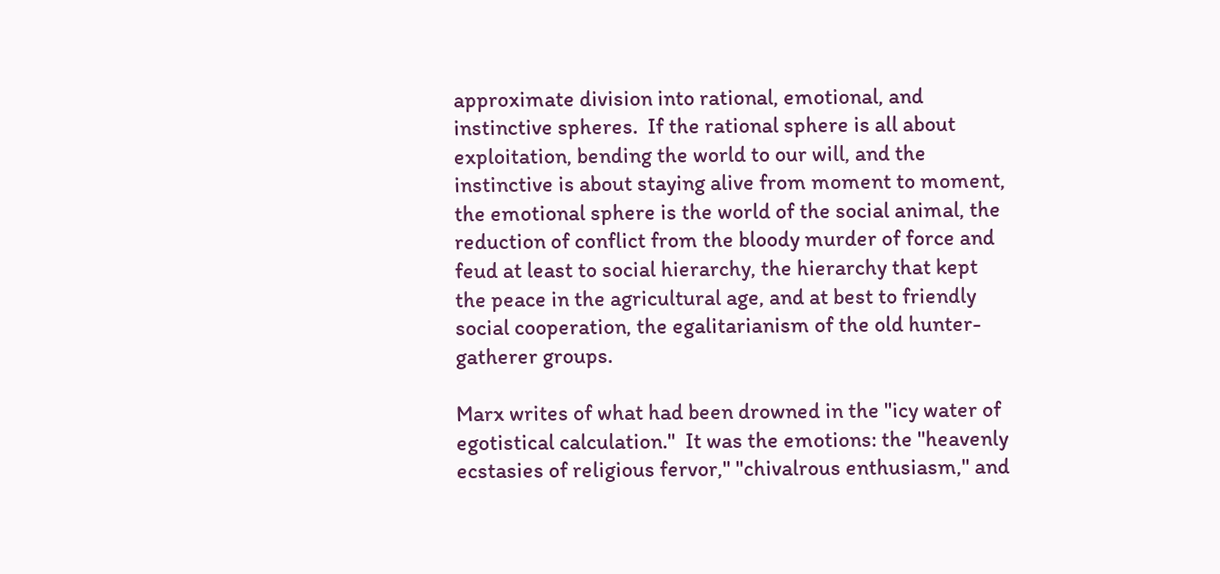approximate division into rational, emotional, and instinctive spheres.  If the rational sphere is all about exploitation, bending the world to our will, and the instinctive is about staying alive from moment to moment, the emotional sphere is the world of the social animal, the reduction of conflict from the bloody murder of force and feud at least to social hierarchy, the hierarchy that kept the peace in the agricultural age, and at best to friendly social cooperation, the egalitarianism of the old hunter-gatherer groups.

Marx writes of what had been drowned in the "icy water of egotistical calculation."  It was the emotions: the "heavenly ecstasies of religious fervor," "chivalrous enthusiasm," and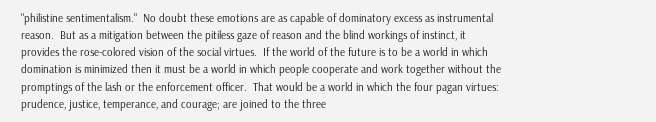"philistine sentimentalism."  No doubt these emotions are as capable of dominatory excess as instrumental reason.  But as a mitigation between the pitiless gaze of reason and the blind workings of instinct, it provides the rose-colored vision of the social virtues.  If the world of the future is to be a world in which domination is minimized then it must be a world in which people cooperate and work together without the promptings of the lash or the enforcement officer.  That would be a world in which the four pagan virtues: prudence, justice, temperance, and courage; are joined to the three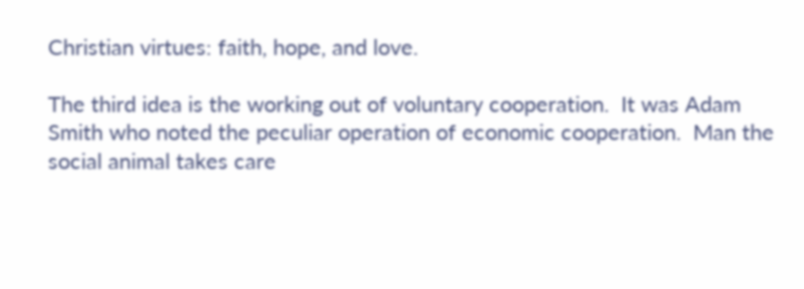Christian virtues: faith, hope, and love.

The third idea is the working out of voluntary cooperation.  It was Adam Smith who noted the peculiar operation of economic cooperation.  Man the social animal takes care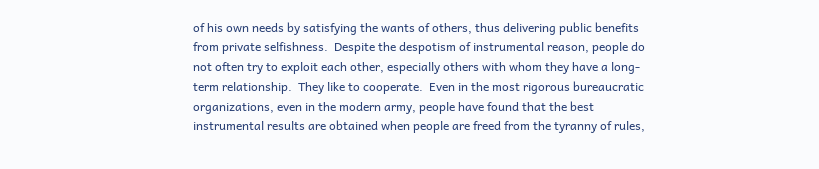of his own needs by satisfying the wants of others, thus delivering public benefits from private selfishness.  Despite the despotism of instrumental reason, people do not often try to exploit each other, especially others with whom they have a long-term relationship.  They like to cooperate.  Even in the most rigorous bureaucratic organizations, even in the modern army, people have found that the best instrumental results are obtained when people are freed from the tyranny of rules,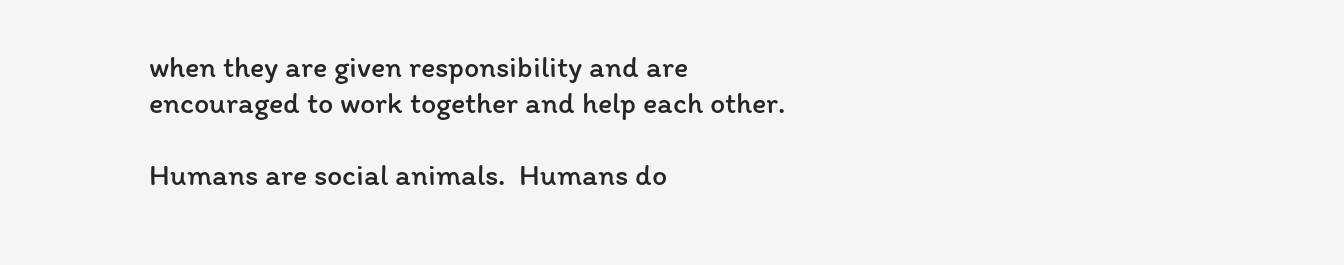when they are given responsibility and are encouraged to work together and help each other.

Humans are social animals.  Humans do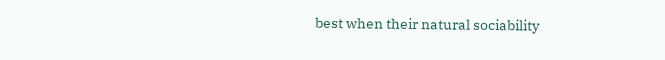best when their natural sociability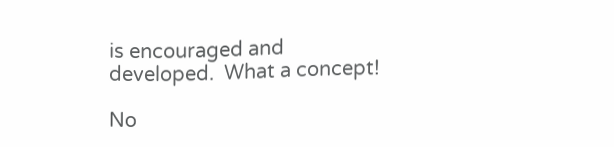is encouraged and developed.  What a concept!

No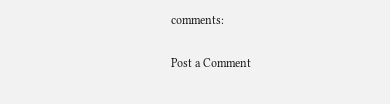comments:

Post a Comment